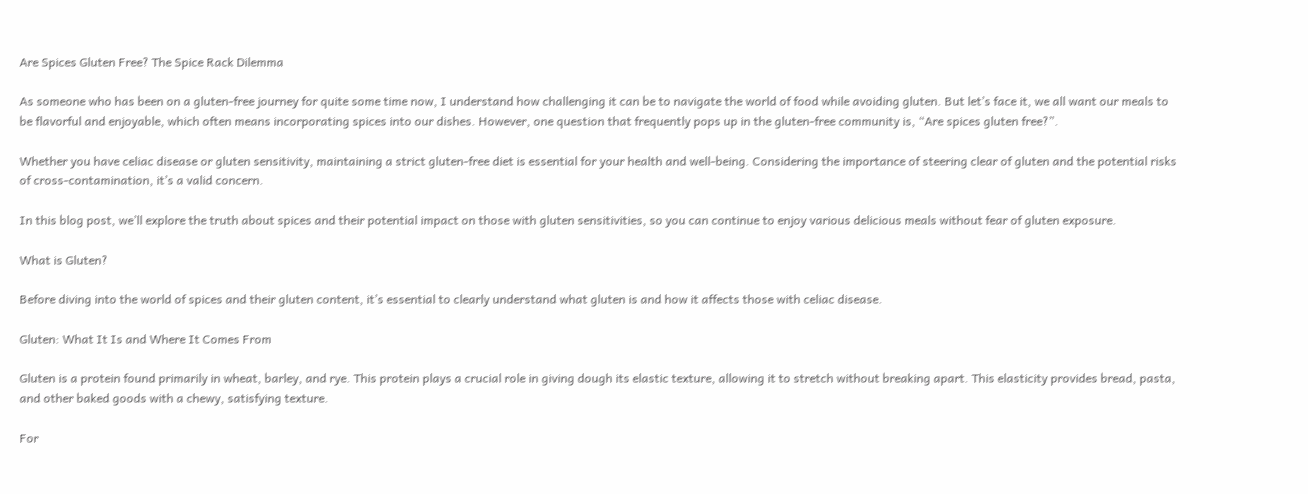Are Spices Gluten Free? The Spice Rack Dilemma

As someone who has been on a gluten-free journey for quite some time now, I understand how challenging it can be to navigate the world of food while avoiding gluten. But let’s face it, we all want our meals to be flavorful and enjoyable, which often means incorporating spices into our dishes. However, one question that frequently pops up in the gluten-free community is, “Are spices gluten free?”.

Whether you have celiac disease or gluten sensitivity, maintaining a strict gluten-free diet is essential for your health and well-being. Considering the importance of steering clear of gluten and the potential risks of cross-contamination, it’s a valid concern.

In this blog post, we’ll explore the truth about spices and their potential impact on those with gluten sensitivities, so you can continue to enjoy various delicious meals without fear of gluten exposure.

What is Gluten?

Before diving into the world of spices and their gluten content, it’s essential to clearly understand what gluten is and how it affects those with celiac disease.

Gluten: What It Is and Where It Comes From

Gluten is a protein found primarily in wheat, barley, and rye. This protein plays a crucial role in giving dough its elastic texture, allowing it to stretch without breaking apart. This elasticity provides bread, pasta, and other baked goods with a chewy, satisfying texture.

For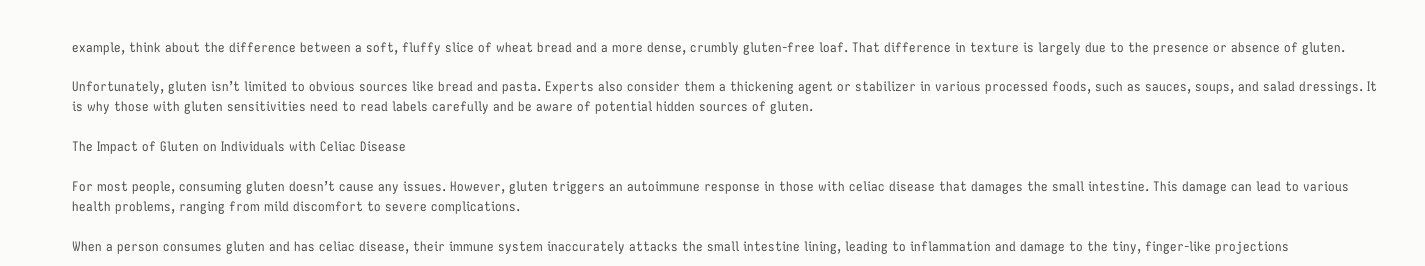example, think about the difference between a soft, fluffy slice of wheat bread and a more dense, crumbly gluten-free loaf. That difference in texture is largely due to the presence or absence of gluten.

Unfortunately, gluten isn’t limited to obvious sources like bread and pasta. Experts also consider them a thickening agent or stabilizer in various processed foods, such as sauces, soups, and salad dressings. It is why those with gluten sensitivities need to read labels carefully and be aware of potential hidden sources of gluten.

The Impact of Gluten on Individuals with Celiac Disease

For most people, consuming gluten doesn’t cause any issues. However, gluten triggers an autoimmune response in those with celiac disease that damages the small intestine. This damage can lead to various health problems, ranging from mild discomfort to severe complications.

When a person consumes gluten and has celiac disease, their immune system inaccurately attacks the small intestine lining, leading to inflammation and damage to the tiny, finger-like projections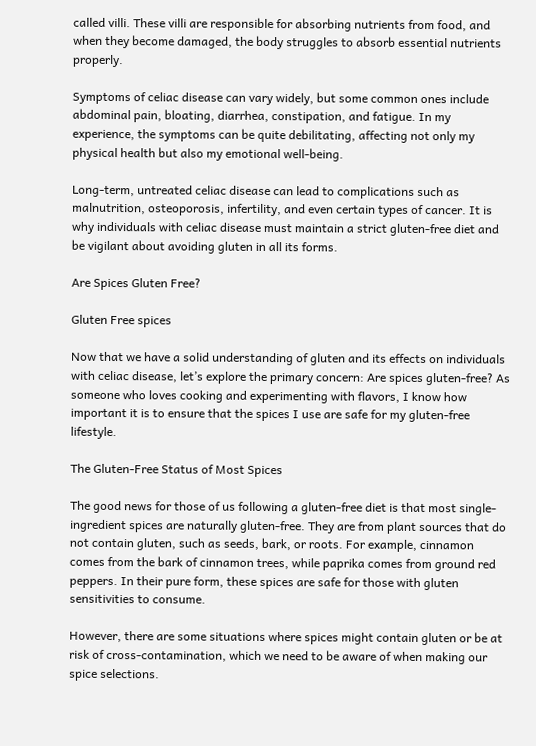called villi. These villi are responsible for absorbing nutrients from food, and when they become damaged, the body struggles to absorb essential nutrients properly.

Symptoms of celiac disease can vary widely, but some common ones include abdominal pain, bloating, diarrhea, constipation, and fatigue. In my experience, the symptoms can be quite debilitating, affecting not only my physical health but also my emotional well-being.

Long-term, untreated celiac disease can lead to complications such as malnutrition, osteoporosis, infertility, and even certain types of cancer. It is why individuals with celiac disease must maintain a strict gluten-free diet and be vigilant about avoiding gluten in all its forms.

Are Spices Gluten Free?

Gluten Free spices

Now that we have a solid understanding of gluten and its effects on individuals with celiac disease, let’s explore the primary concern: Are spices gluten-free? As someone who loves cooking and experimenting with flavors, I know how important it is to ensure that the spices I use are safe for my gluten-free lifestyle.

The Gluten-Free Status of Most Spices

The good news for those of us following a gluten-free diet is that most single-ingredient spices are naturally gluten-free. They are from plant sources that do not contain gluten, such as seeds, bark, or roots. For example, cinnamon comes from the bark of cinnamon trees, while paprika comes from ground red peppers. In their pure form, these spices are safe for those with gluten sensitivities to consume.

However, there are some situations where spices might contain gluten or be at risk of cross-contamination, which we need to be aware of when making our spice selections.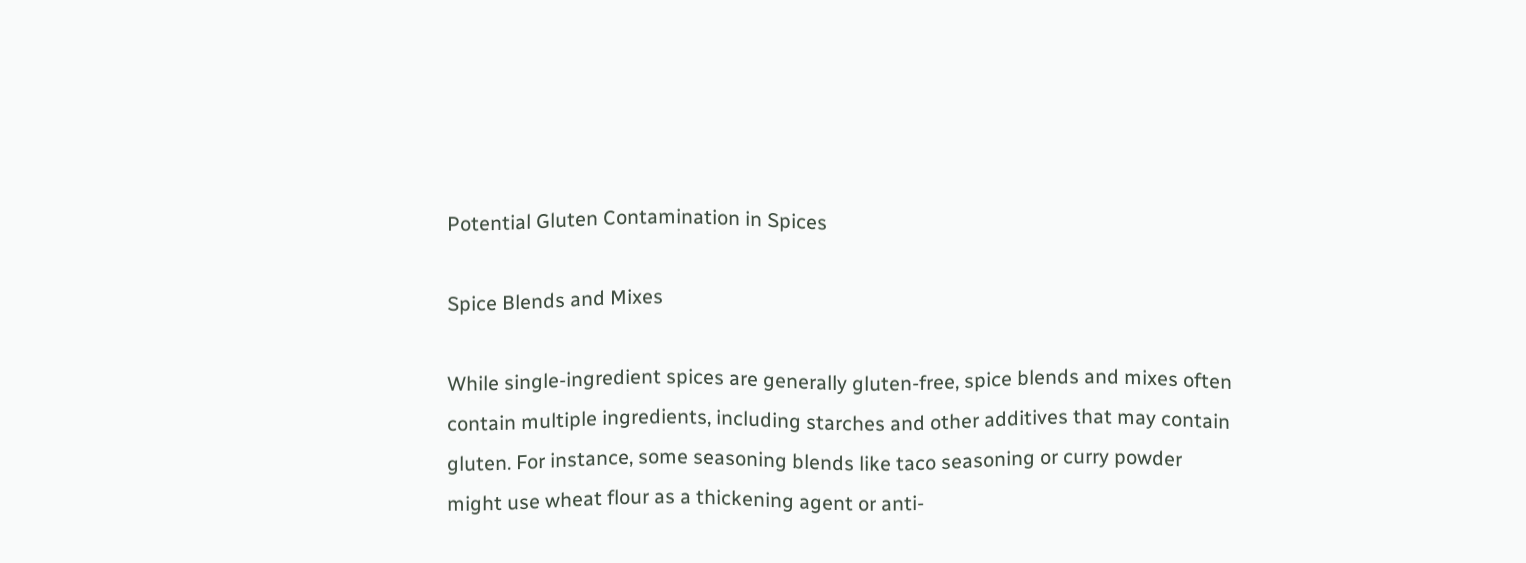Potential Gluten Contamination in Spices

Spice Blends and Mixes

While single-ingredient spices are generally gluten-free, spice blends and mixes often contain multiple ingredients, including starches and other additives that may contain gluten. For instance, some seasoning blends like taco seasoning or curry powder might use wheat flour as a thickening agent or anti-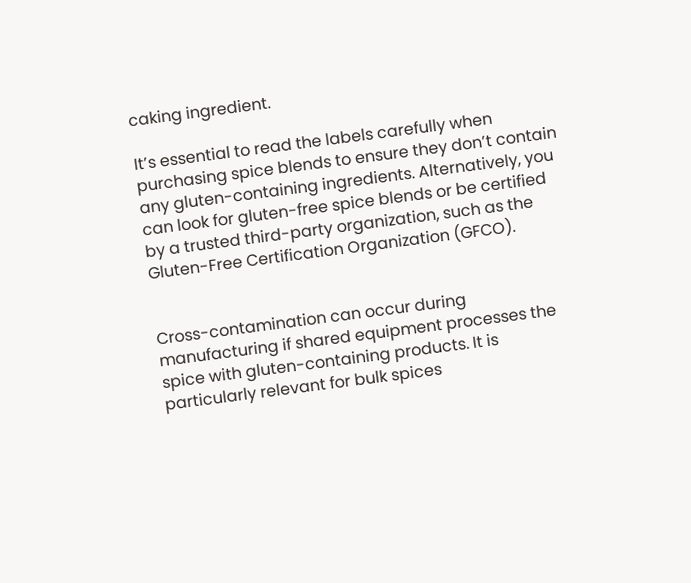caking ingredient.

It’s essential to read the labels carefully when purchasing spice blends to ensure they don’t contain any gluten-containing ingredients. Alternatively, you can look for gluten-free spice blends or be certified by a trusted third-party organization, such as the Gluten-Free Certification Organization (GFCO).


Cross-contamination can occur during manufacturing if shared equipment processes the spice with gluten-containing products. It is particularly relevant for bulk spices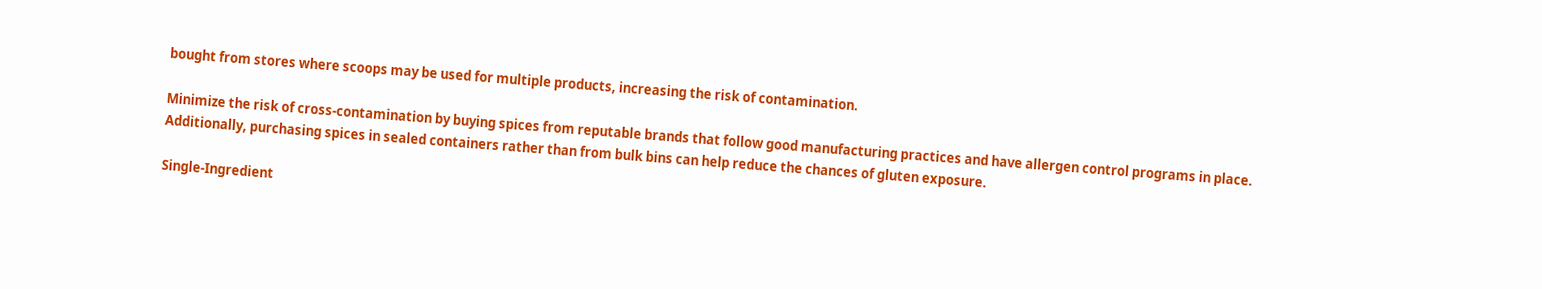bought from stores where scoops may be used for multiple products, increasing the risk of contamination.

Minimize the risk of cross-contamination by buying spices from reputable brands that follow good manufacturing practices and have allergen control programs in place. Additionally, purchasing spices in sealed containers rather than from bulk bins can help reduce the chances of gluten exposure.

Single-Ingredient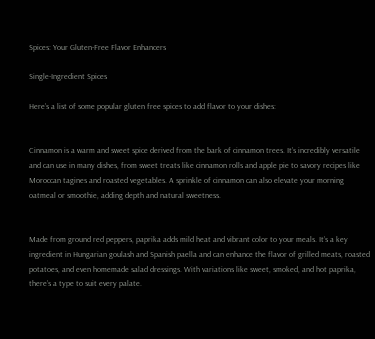Spices: Your Gluten-Free Flavor Enhancers

Single-Ingredient Spices

Here’s a list of some popular gluten free spices to add flavor to your dishes:


Cinnamon is a warm and sweet spice derived from the bark of cinnamon trees. It’s incredibly versatile and can use in many dishes, from sweet treats like cinnamon rolls and apple pie to savory recipes like Moroccan tagines and roasted vegetables. A sprinkle of cinnamon can also elevate your morning oatmeal or smoothie, adding depth and natural sweetness.


Made from ground red peppers, paprika adds mild heat and vibrant color to your meals. It’s a key ingredient in Hungarian goulash and Spanish paella and can enhance the flavor of grilled meats, roasted potatoes, and even homemade salad dressings. With variations like sweet, smoked, and hot paprika, there’s a type to suit every palate.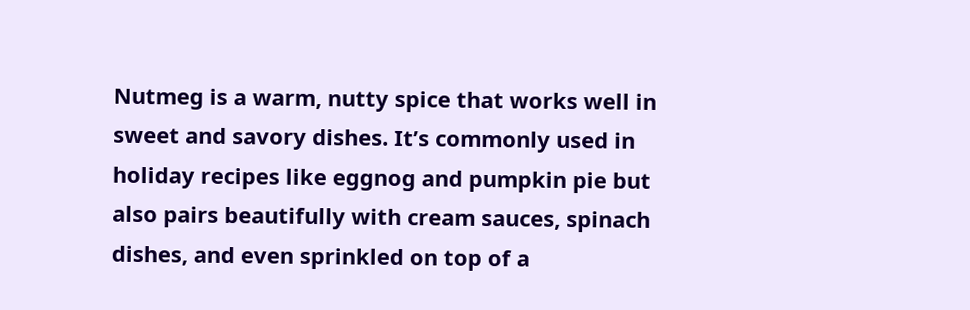Nutmeg is a warm, nutty spice that works well in sweet and savory dishes. It’s commonly used in holiday recipes like eggnog and pumpkin pie but also pairs beautifully with cream sauces, spinach dishes, and even sprinkled on top of a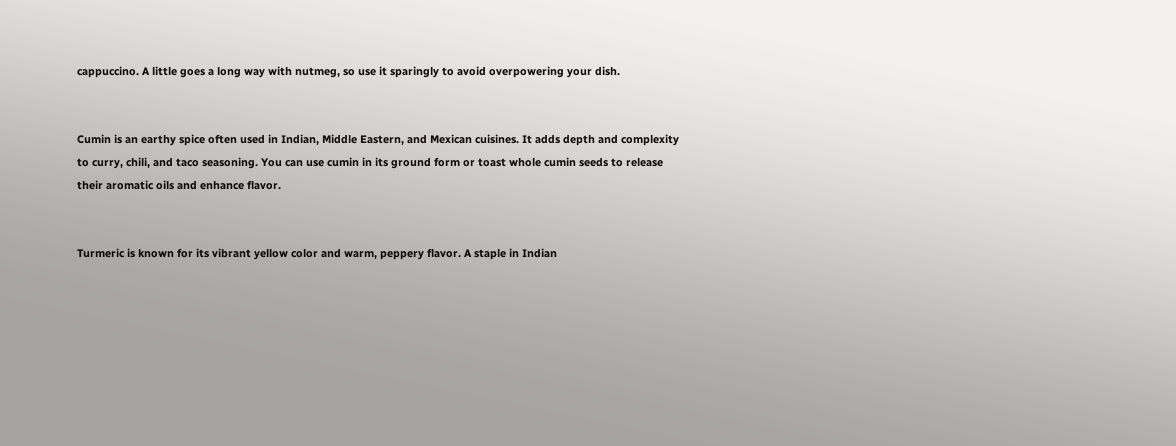cappuccino. A little goes a long way with nutmeg, so use it sparingly to avoid overpowering your dish.


Cumin is an earthy spice often used in Indian, Middle Eastern, and Mexican cuisines. It adds depth and complexity to curry, chili, and taco seasoning. You can use cumin in its ground form or toast whole cumin seeds to release their aromatic oils and enhance flavor.


Turmeric is known for its vibrant yellow color and warm, peppery flavor. A staple in Indian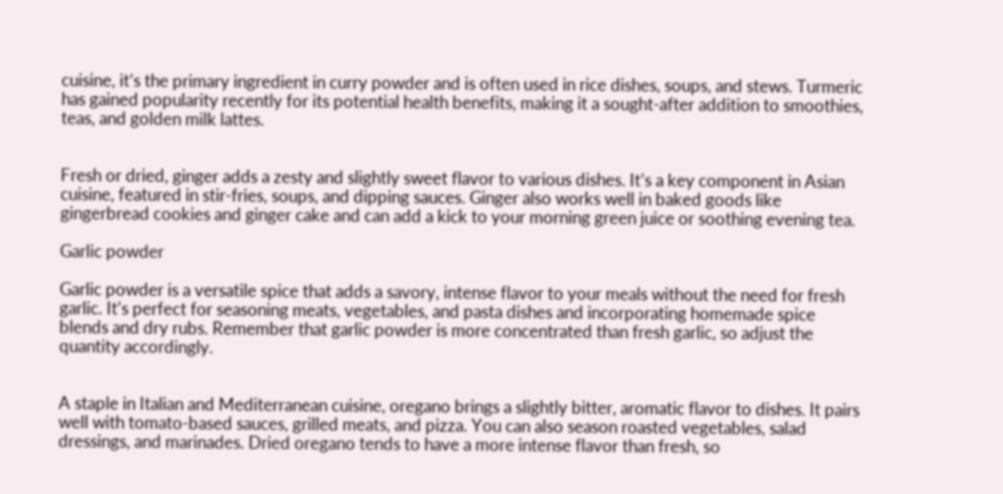cuisine, it’s the primary ingredient in curry powder and is often used in rice dishes, soups, and stews. Turmeric has gained popularity recently for its potential health benefits, making it a sought-after addition to smoothies, teas, and golden milk lattes.


Fresh or dried, ginger adds a zesty and slightly sweet flavor to various dishes. It’s a key component in Asian cuisine, featured in stir-fries, soups, and dipping sauces. Ginger also works well in baked goods like gingerbread cookies and ginger cake and can add a kick to your morning green juice or soothing evening tea.

Garlic powder

Garlic powder is a versatile spice that adds a savory, intense flavor to your meals without the need for fresh garlic. It’s perfect for seasoning meats, vegetables, and pasta dishes and incorporating homemade spice blends and dry rubs. Remember that garlic powder is more concentrated than fresh garlic, so adjust the quantity accordingly.


A staple in Italian and Mediterranean cuisine, oregano brings a slightly bitter, aromatic flavor to dishes. It pairs well with tomato-based sauces, grilled meats, and pizza. You can also season roasted vegetables, salad dressings, and marinades. Dried oregano tends to have a more intense flavor than fresh, so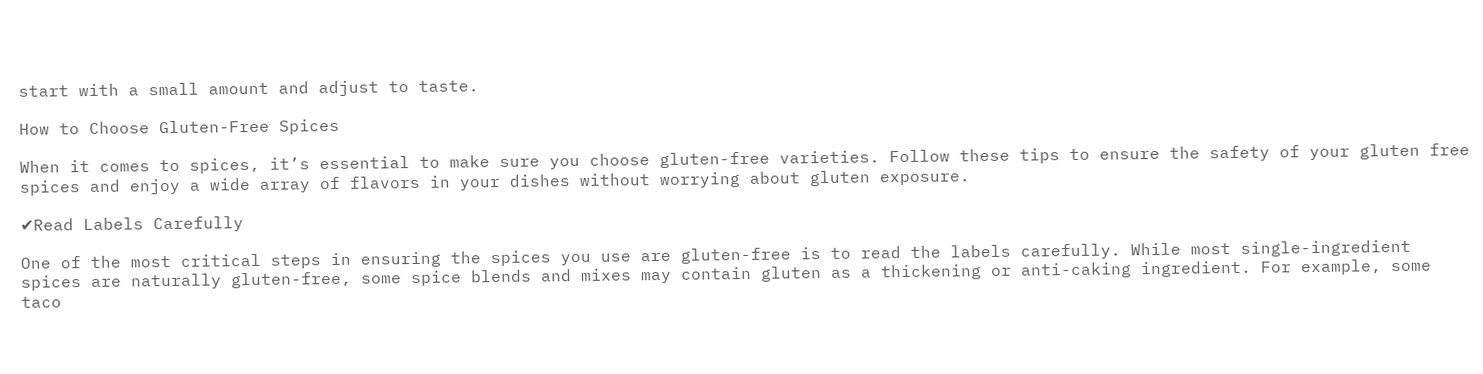start with a small amount and adjust to taste.

How to Choose Gluten-Free Spices

When it comes to spices, it’s essential to make sure you choose gluten-free varieties. Follow these tips to ensure the safety of your gluten free spices and enjoy a wide array of flavors in your dishes without worrying about gluten exposure.

✔Read Labels Carefully

One of the most critical steps in ensuring the spices you use are gluten-free is to read the labels carefully. While most single-ingredient spices are naturally gluten-free, some spice blends and mixes may contain gluten as a thickening or anti-caking ingredient. For example, some taco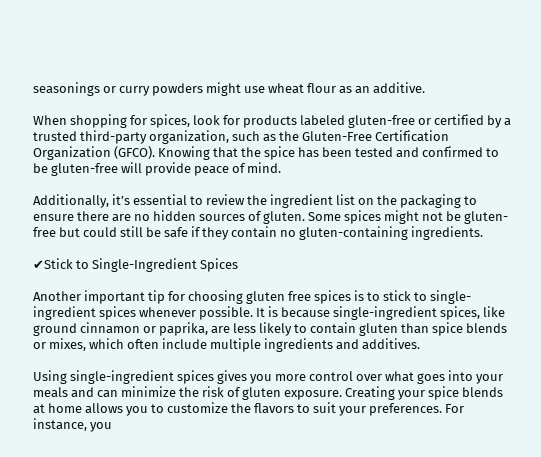seasonings or curry powders might use wheat flour as an additive.

When shopping for spices, look for products labeled gluten-free or certified by a trusted third-party organization, such as the Gluten-Free Certification Organization (GFCO). Knowing that the spice has been tested and confirmed to be gluten-free will provide peace of mind.

Additionally, it’s essential to review the ingredient list on the packaging to ensure there are no hidden sources of gluten. Some spices might not be gluten-free but could still be safe if they contain no gluten-containing ingredients.

✔Stick to Single-Ingredient Spices

Another important tip for choosing gluten free spices is to stick to single-ingredient spices whenever possible. It is because single-ingredient spices, like ground cinnamon or paprika, are less likely to contain gluten than spice blends or mixes, which often include multiple ingredients and additives.

Using single-ingredient spices gives you more control over what goes into your meals and can minimize the risk of gluten exposure. Creating your spice blends at home allows you to customize the flavors to suit your preferences. For instance, you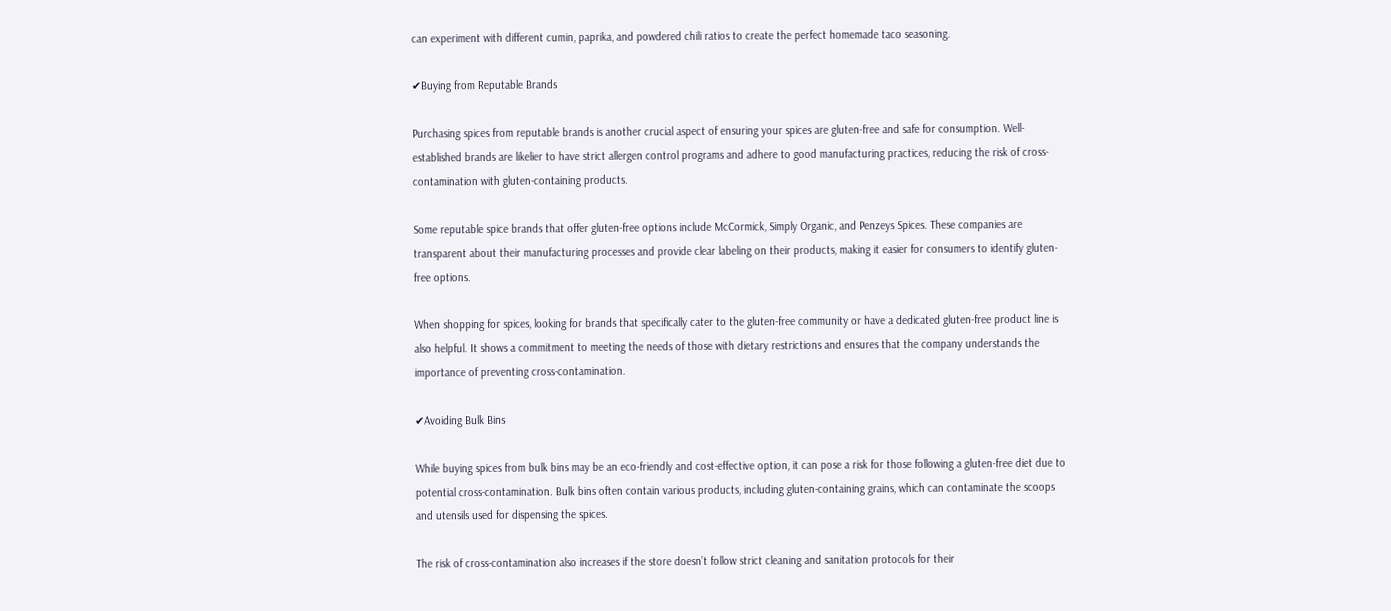can experiment with different cumin, paprika, and powdered chili ratios to create the perfect homemade taco seasoning.

✔Buying from Reputable Brands

Purchasing spices from reputable brands is another crucial aspect of ensuring your spices are gluten-free and safe for consumption. Well-established brands are likelier to have strict allergen control programs and adhere to good manufacturing practices, reducing the risk of cross-contamination with gluten-containing products.

Some reputable spice brands that offer gluten-free options include McCormick, Simply Organic, and Penzeys Spices. These companies are transparent about their manufacturing processes and provide clear labeling on their products, making it easier for consumers to identify gluten-free options.

When shopping for spices, looking for brands that specifically cater to the gluten-free community or have a dedicated gluten-free product line is also helpful. It shows a commitment to meeting the needs of those with dietary restrictions and ensures that the company understands the importance of preventing cross-contamination.

✔Avoiding Bulk Bins

While buying spices from bulk bins may be an eco-friendly and cost-effective option, it can pose a risk for those following a gluten-free diet due to potential cross-contamination. Bulk bins often contain various products, including gluten-containing grains, which can contaminate the scoops and utensils used for dispensing the spices.

The risk of cross-contamination also increases if the store doesn’t follow strict cleaning and sanitation protocols for their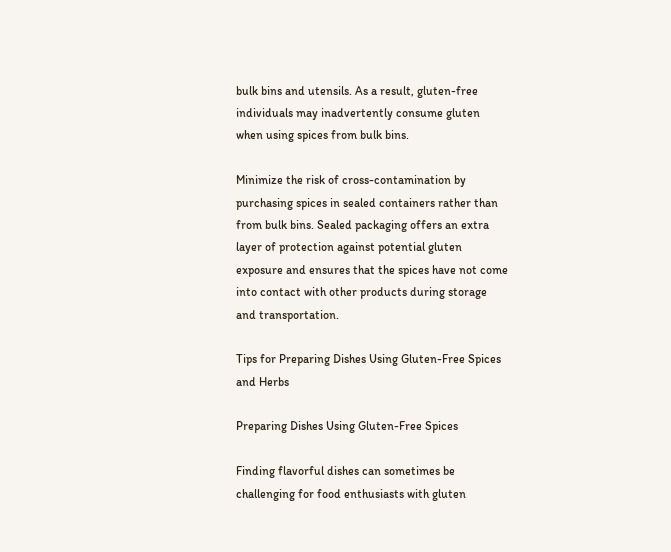bulk bins and utensils. As a result, gluten-free individuals may inadvertently consume gluten when using spices from bulk bins.

Minimize the risk of cross-contamination by purchasing spices in sealed containers rather than from bulk bins. Sealed packaging offers an extra layer of protection against potential gluten exposure and ensures that the spices have not come into contact with other products during storage and transportation.

Tips for Preparing Dishes Using Gluten-Free Spices and Herbs

Preparing Dishes Using Gluten-Free Spices

Finding flavorful dishes can sometimes be challenging for food enthusiasts with gluten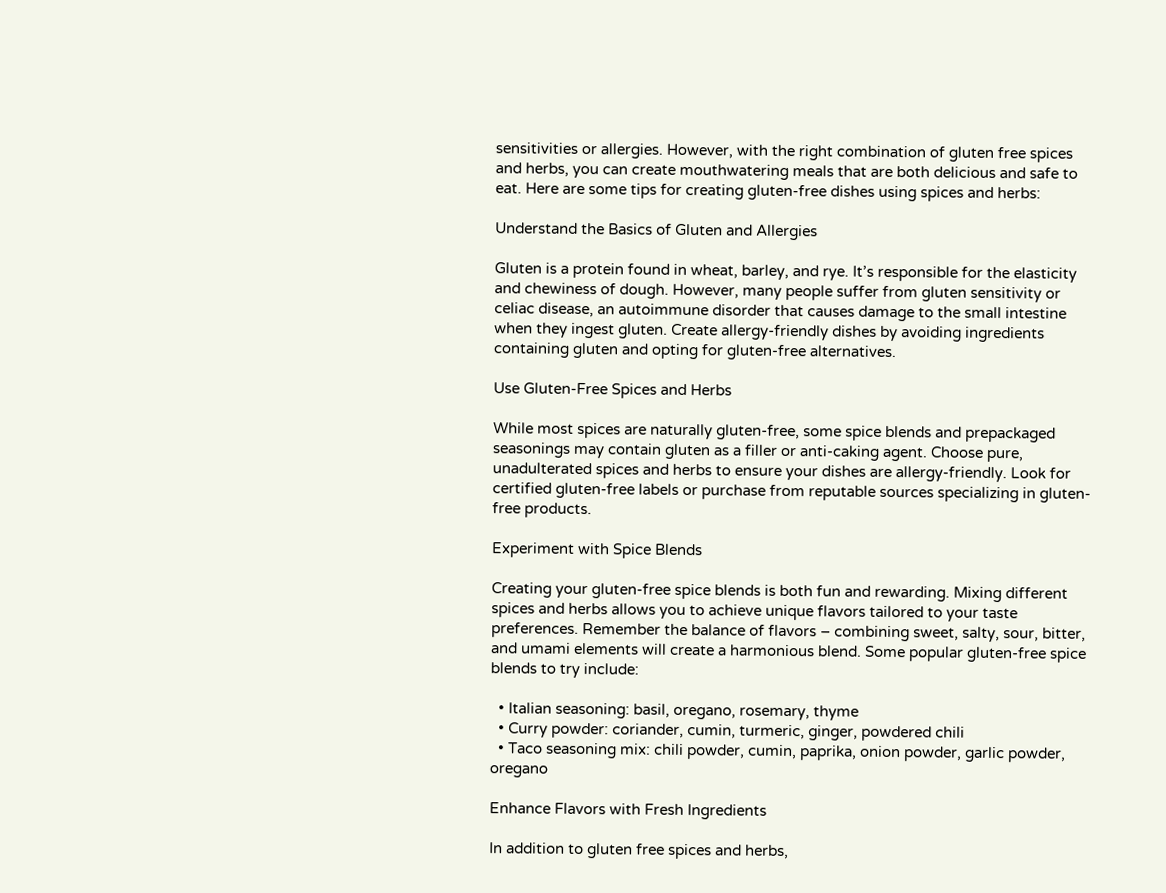sensitivities or allergies. However, with the right combination of gluten free spices and herbs, you can create mouthwatering meals that are both delicious and safe to eat. Here are some tips for creating gluten-free dishes using spices and herbs:

Understand the Basics of Gluten and Allergies

Gluten is a protein found in wheat, barley, and rye. It’s responsible for the elasticity and chewiness of dough. However, many people suffer from gluten sensitivity or celiac disease, an autoimmune disorder that causes damage to the small intestine when they ingest gluten. Create allergy-friendly dishes by avoiding ingredients containing gluten and opting for gluten-free alternatives.

Use Gluten-Free Spices and Herbs

While most spices are naturally gluten-free, some spice blends and prepackaged seasonings may contain gluten as a filler or anti-caking agent. Choose pure, unadulterated spices and herbs to ensure your dishes are allergy-friendly. Look for certified gluten-free labels or purchase from reputable sources specializing in gluten-free products.

Experiment with Spice Blends

Creating your gluten-free spice blends is both fun and rewarding. Mixing different spices and herbs allows you to achieve unique flavors tailored to your taste preferences. Remember the balance of flavors – combining sweet, salty, sour, bitter, and umami elements will create a harmonious blend. Some popular gluten-free spice blends to try include:

  • Italian seasoning: basil, oregano, rosemary, thyme
  • Curry powder: coriander, cumin, turmeric, ginger, powdered chili
  • Taco seasoning mix: chili powder, cumin, paprika, onion powder, garlic powder, oregano

Enhance Flavors with Fresh Ingredients

In addition to gluten free spices and herbs,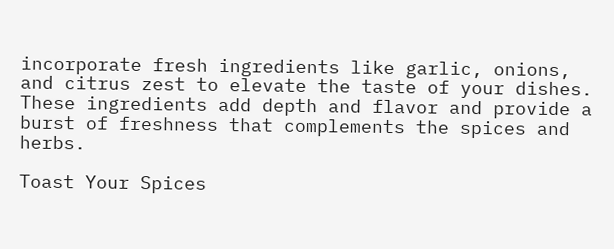incorporate fresh ingredients like garlic, onions, and citrus zest to elevate the taste of your dishes. These ingredients add depth and flavor and provide a burst of freshness that complements the spices and herbs.

Toast Your Spices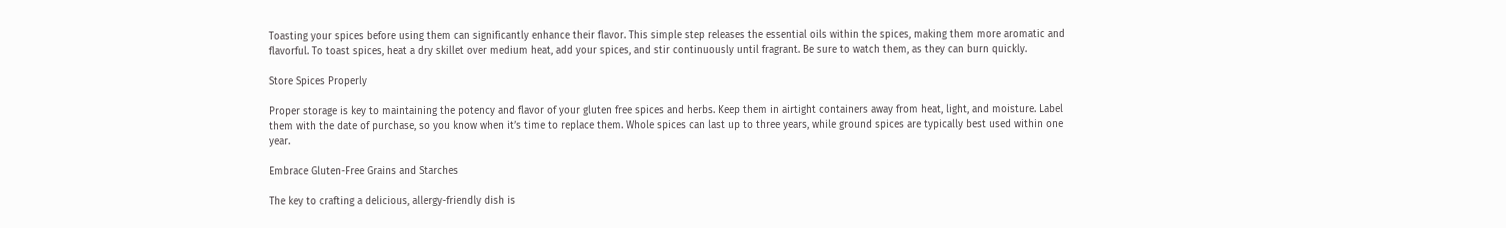Toasting your spices before using them can significantly enhance their flavor. This simple step releases the essential oils within the spices, making them more aromatic and flavorful. To toast spices, heat a dry skillet over medium heat, add your spices, and stir continuously until fragrant. Be sure to watch them, as they can burn quickly.

Store Spices Properly

Proper storage is key to maintaining the potency and flavor of your gluten free spices and herbs. Keep them in airtight containers away from heat, light, and moisture. Label them with the date of purchase, so you know when it’s time to replace them. Whole spices can last up to three years, while ground spices are typically best used within one year.

Embrace Gluten-Free Grains and Starches

The key to crafting a delicious, allergy-friendly dish is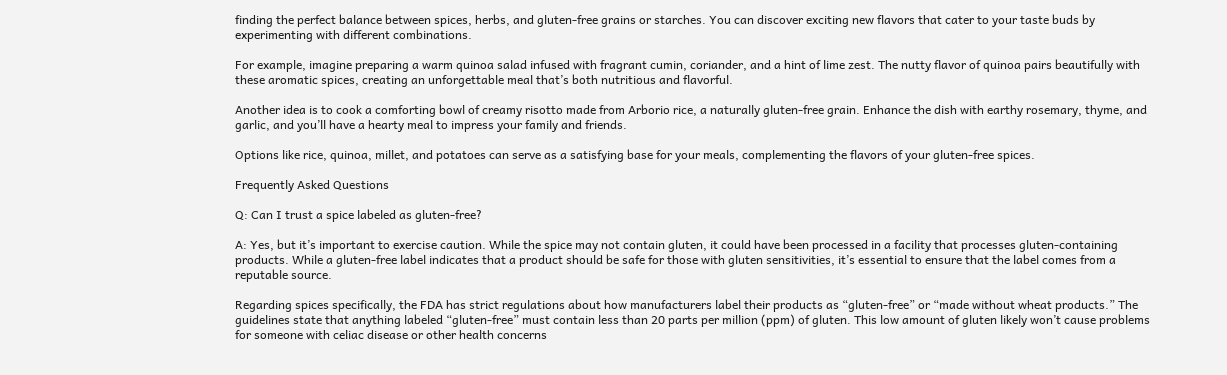finding the perfect balance between spices, herbs, and gluten-free grains or starches. You can discover exciting new flavors that cater to your taste buds by experimenting with different combinations.

For example, imagine preparing a warm quinoa salad infused with fragrant cumin, coriander, and a hint of lime zest. The nutty flavor of quinoa pairs beautifully with these aromatic spices, creating an unforgettable meal that’s both nutritious and flavorful.

Another idea is to cook a comforting bowl of creamy risotto made from Arborio rice, a naturally gluten-free grain. Enhance the dish with earthy rosemary, thyme, and garlic, and you’ll have a hearty meal to impress your family and friends.

Options like rice, quinoa, millet, and potatoes can serve as a satisfying base for your meals, complementing the flavors of your gluten-free spices.

Frequently Asked Questions

Q: Can I trust a spice labeled as gluten-free?

A: Yes, but it’s important to exercise caution. While the spice may not contain gluten, it could have been processed in a facility that processes gluten-containing products. While a gluten-free label indicates that a product should be safe for those with gluten sensitivities, it’s essential to ensure that the label comes from a reputable source.

Regarding spices specifically, the FDA has strict regulations about how manufacturers label their products as “gluten-free” or “made without wheat products.” The guidelines state that anything labeled “gluten-free” must contain less than 20 parts per million (ppm) of gluten. This low amount of gluten likely won’t cause problems for someone with celiac disease or other health concerns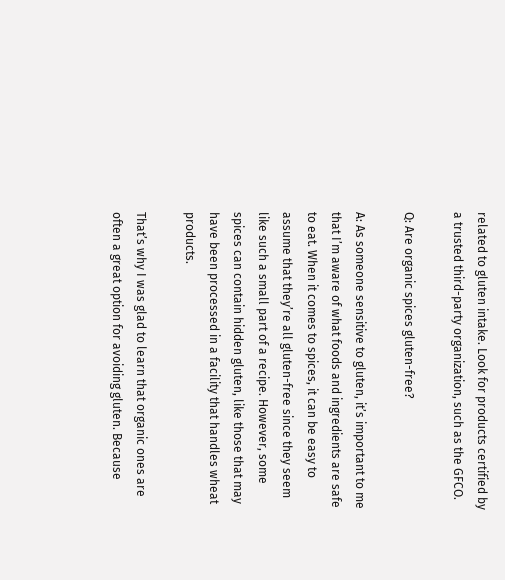related to gluten intake. Look for products certified by a trusted third-party organization, such as the GFCO.

Q: Are organic spices gluten-free?

A: As someone sensitive to gluten, it’s important to me that I’m aware of what foods and ingredients are safe to eat. When it comes to spices, it can be easy to assume that they’re all gluten-free since they seem like such a small part of a recipe. However, some spices can contain hidden gluten, like those that may have been processed in a facility that handles wheat products.

That’s why I was glad to learn that organic ones are often a great option for avoiding gluten. Because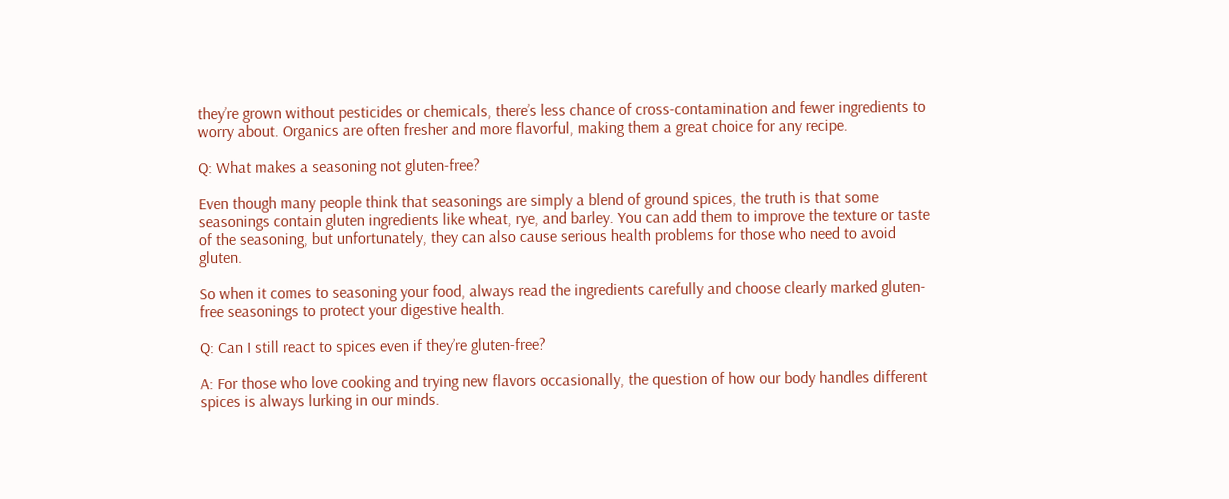they’re grown without pesticides or chemicals, there’s less chance of cross-contamination and fewer ingredients to worry about. Organics are often fresher and more flavorful, making them a great choice for any recipe.

Q: What makes a seasoning not gluten-free?

Even though many people think that seasonings are simply a blend of ground spices, the truth is that some seasonings contain gluten ingredients like wheat, rye, and barley. You can add them to improve the texture or taste of the seasoning, but unfortunately, they can also cause serious health problems for those who need to avoid gluten.

So when it comes to seasoning your food, always read the ingredients carefully and choose clearly marked gluten-free seasonings to protect your digestive health.

Q: Can I still react to spices even if they’re gluten-free?

A: For those who love cooking and trying new flavors occasionally, the question of how our body handles different spices is always lurking in our minds.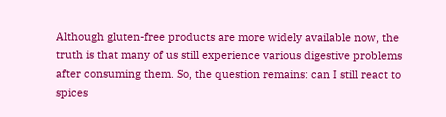Although gluten-free products are more widely available now, the truth is that many of us still experience various digestive problems after consuming them. So, the question remains: can I still react to spices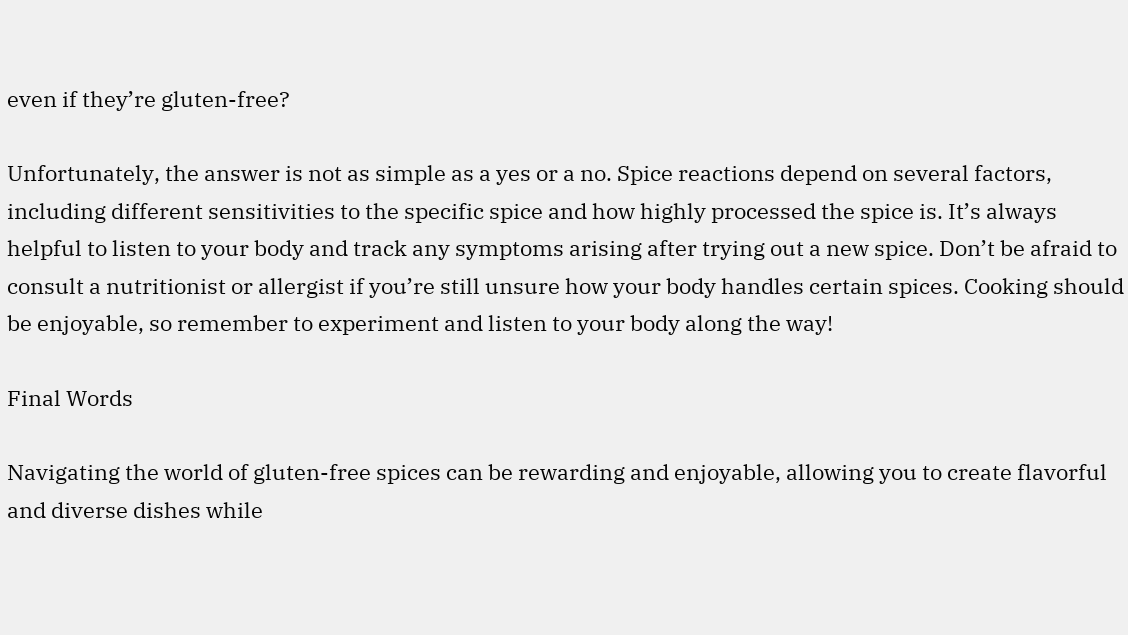even if they’re gluten-free?

Unfortunately, the answer is not as simple as a yes or a no. Spice reactions depend on several factors, including different sensitivities to the specific spice and how highly processed the spice is. It’s always helpful to listen to your body and track any symptoms arising after trying out a new spice. Don’t be afraid to consult a nutritionist or allergist if you’re still unsure how your body handles certain spices. Cooking should be enjoyable, so remember to experiment and listen to your body along the way!

Final Words

Navigating the world of gluten-free spices can be rewarding and enjoyable, allowing you to create flavorful and diverse dishes while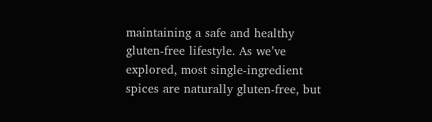maintaining a safe and healthy gluten-free lifestyle. As we’ve explored, most single-ingredient spices are naturally gluten-free, but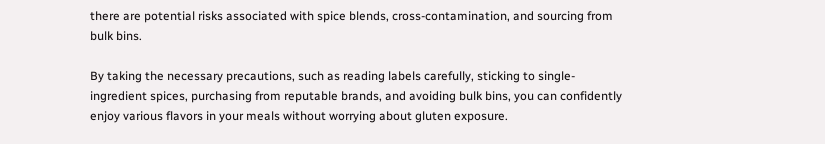there are potential risks associated with spice blends, cross-contamination, and sourcing from bulk bins.

By taking the necessary precautions, such as reading labels carefully, sticking to single-ingredient spices, purchasing from reputable brands, and avoiding bulk bins, you can confidently enjoy various flavors in your meals without worrying about gluten exposure.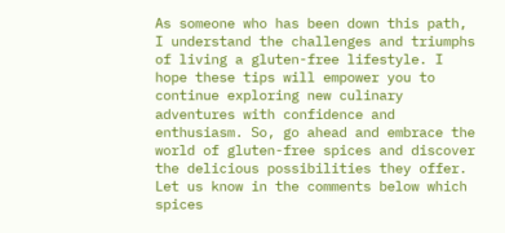As someone who has been down this path, I understand the challenges and triumphs of living a gluten-free lifestyle. I hope these tips will empower you to continue exploring new culinary adventures with confidence and enthusiasm. So, go ahead and embrace the world of gluten-free spices and discover the delicious possibilities they offer. Let us know in the comments below which spices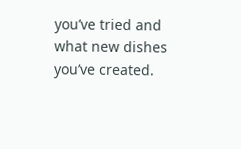you’ve tried and what new dishes you’ve created.